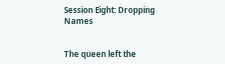Session Eight: Dropping Names


The queen left the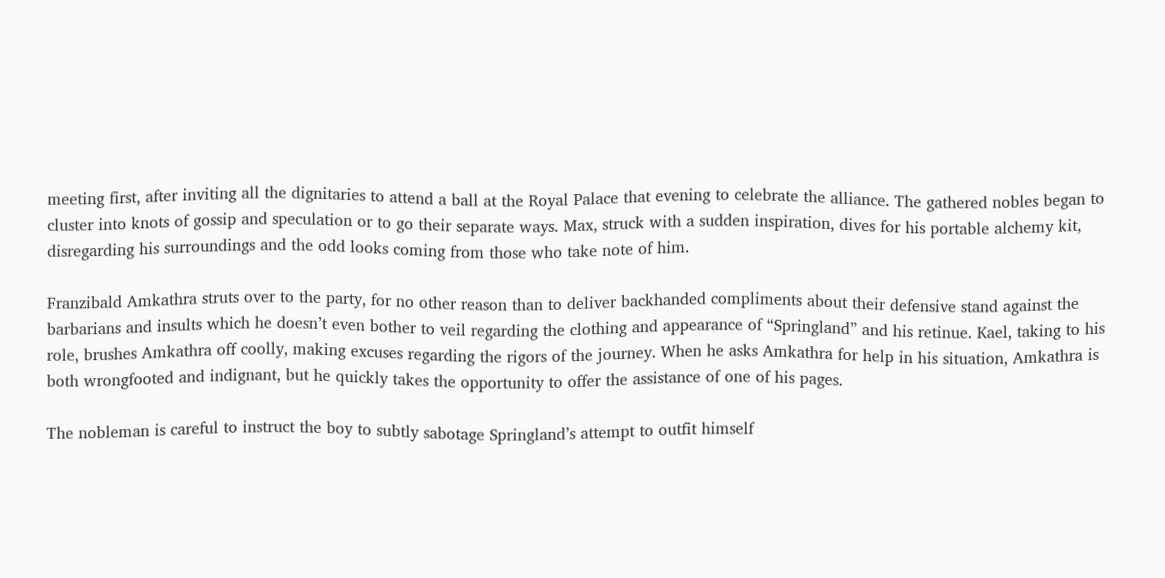meeting first, after inviting all the dignitaries to attend a ball at the Royal Palace that evening to celebrate the alliance. The gathered nobles began to cluster into knots of gossip and speculation or to go their separate ways. Max, struck with a sudden inspiration, dives for his portable alchemy kit, disregarding his surroundings and the odd looks coming from those who take note of him.

Franzibald Amkathra struts over to the party, for no other reason than to deliver backhanded compliments about their defensive stand against the barbarians and insults which he doesn’t even bother to veil regarding the clothing and appearance of “Springland” and his retinue. Kael, taking to his role, brushes Amkathra off coolly, making excuses regarding the rigors of the journey. When he asks Amkathra for help in his situation, Amkathra is both wrongfooted and indignant, but he quickly takes the opportunity to offer the assistance of one of his pages.

The nobleman is careful to instruct the boy to subtly sabotage Springland’s attempt to outfit himself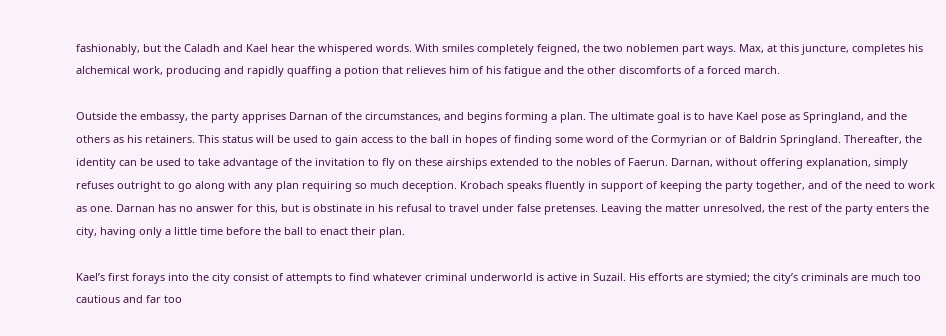fashionably, but the Caladh and Kael hear the whispered words. With smiles completely feigned, the two noblemen part ways. Max, at this juncture, completes his alchemical work, producing and rapidly quaffing a potion that relieves him of his fatigue and the other discomforts of a forced march.

Outside the embassy, the party apprises Darnan of the circumstances, and begins forming a plan. The ultimate goal is to have Kael pose as Springland, and the others as his retainers. This status will be used to gain access to the ball in hopes of finding some word of the Cormyrian or of Baldrin Springland. Thereafter, the identity can be used to take advantage of the invitation to fly on these airships extended to the nobles of Faerun. Darnan, without offering explanation, simply refuses outright to go along with any plan requiring so much deception. Krobach speaks fluently in support of keeping the party together, and of the need to work as one. Darnan has no answer for this, but is obstinate in his refusal to travel under false pretenses. Leaving the matter unresolved, the rest of the party enters the city, having only a little time before the ball to enact their plan.

Kael’s first forays into the city consist of attempts to find whatever criminal underworld is active in Suzail. His efforts are stymied; the city’s criminals are much too cautious and far too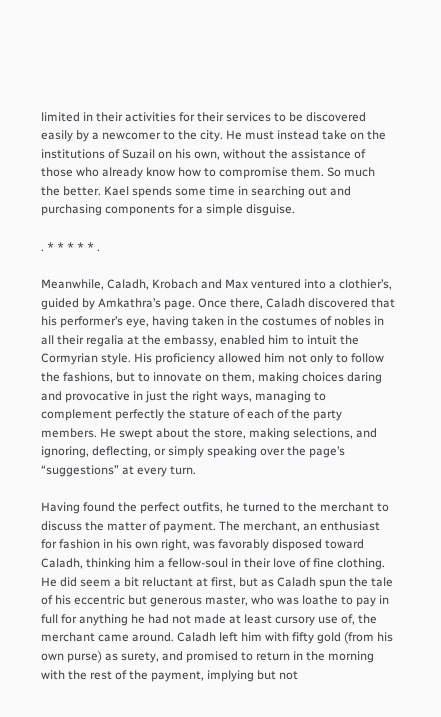limited in their activities for their services to be discovered easily by a newcomer to the city. He must instead take on the institutions of Suzail on his own, without the assistance of those who already know how to compromise them. So much the better. Kael spends some time in searching out and purchasing components for a simple disguise.

. * * * * * .

Meanwhile, Caladh, Krobach and Max ventured into a clothier’s, guided by Amkathra’s page. Once there, Caladh discovered that his performer’s eye, having taken in the costumes of nobles in all their regalia at the embassy, enabled him to intuit the Cormyrian style. His proficiency allowed him not only to follow the fashions, but to innovate on them, making choices daring and provocative in just the right ways, managing to complement perfectly the stature of each of the party members. He swept about the store, making selections, and ignoring, deflecting, or simply speaking over the page’s “suggestions” at every turn.

Having found the perfect outfits, he turned to the merchant to discuss the matter of payment. The merchant, an enthusiast for fashion in his own right, was favorably disposed toward Caladh, thinking him a fellow-soul in their love of fine clothing. He did seem a bit reluctant at first, but as Caladh spun the tale of his eccentric but generous master, who was loathe to pay in full for anything he had not made at least cursory use of, the merchant came around. Caladh left him with fifty gold (from his own purse) as surety, and promised to return in the morning with the rest of the payment, implying but not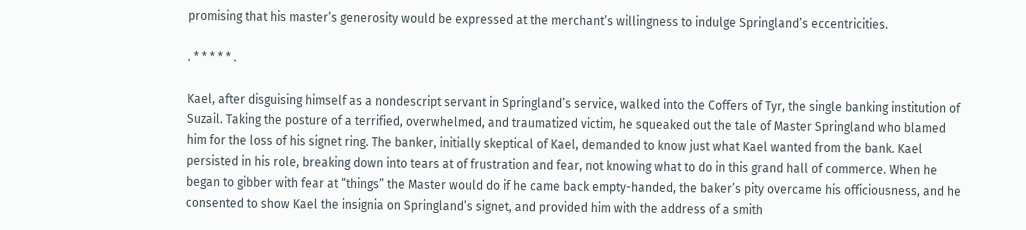promising that his master’s generosity would be expressed at the merchant’s willingness to indulge Springland’s eccentricities.

. * * * * * .

Kael, after disguising himself as a nondescript servant in Springland’s service, walked into the Coffers of Tyr, the single banking institution of Suzail. Taking the posture of a terrified, overwhelmed, and traumatized victim, he squeaked out the tale of Master Springland who blamed him for the loss of his signet ring. The banker, initially skeptical of Kael, demanded to know just what Kael wanted from the bank. Kael persisted in his role, breaking down into tears at of frustration and fear, not knowing what to do in this grand hall of commerce. When he began to gibber with fear at “things” the Master would do if he came back empty-handed, the baker’s pity overcame his officiousness, and he consented to show Kael the insignia on Springland’s signet, and provided him with the address of a smith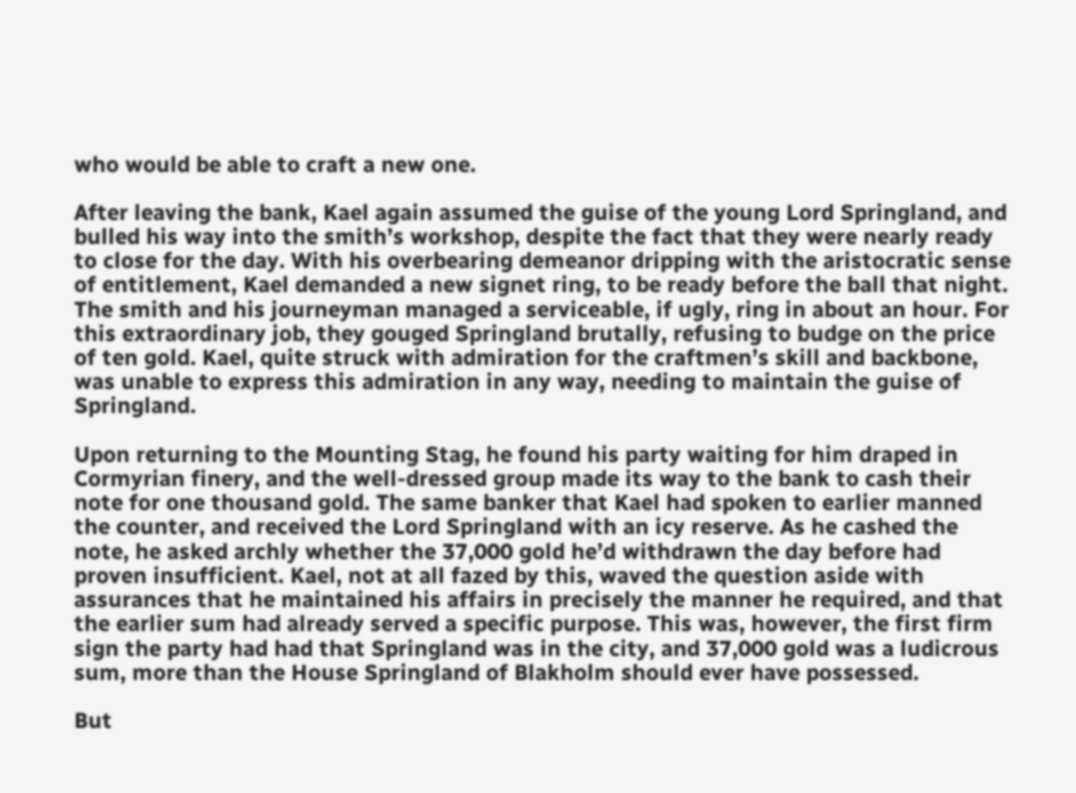who would be able to craft a new one.

After leaving the bank, Kael again assumed the guise of the young Lord Springland, and bulled his way into the smith’s workshop, despite the fact that they were nearly ready to close for the day. With his overbearing demeanor dripping with the aristocratic sense of entitlement, Kael demanded a new signet ring, to be ready before the ball that night. The smith and his journeyman managed a serviceable, if ugly, ring in about an hour. For this extraordinary job, they gouged Springland brutally, refusing to budge on the price of ten gold. Kael, quite struck with admiration for the craftmen’s skill and backbone, was unable to express this admiration in any way, needing to maintain the guise of Springland.

Upon returning to the Mounting Stag, he found his party waiting for him draped in Cormyrian finery, and the well-dressed group made its way to the bank to cash their note for one thousand gold. The same banker that Kael had spoken to earlier manned the counter, and received the Lord Springland with an icy reserve. As he cashed the note, he asked archly whether the 37,000 gold he’d withdrawn the day before had proven insufficient. Kael, not at all fazed by this, waved the question aside with assurances that he maintained his affairs in precisely the manner he required, and that the earlier sum had already served a specific purpose. This was, however, the first firm sign the party had had that Springland was in the city, and 37,000 gold was a ludicrous sum, more than the House Springland of Blakholm should ever have possessed.

But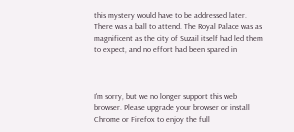this mystery would have to be addressed later. There was a ball to attend. The Royal Palace was as magnificent as the city of Suzail itself had led them to expect, and no effort had been spared in



I'm sorry, but we no longer support this web browser. Please upgrade your browser or install Chrome or Firefox to enjoy the full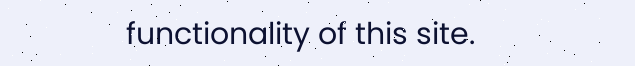functionality of this site.